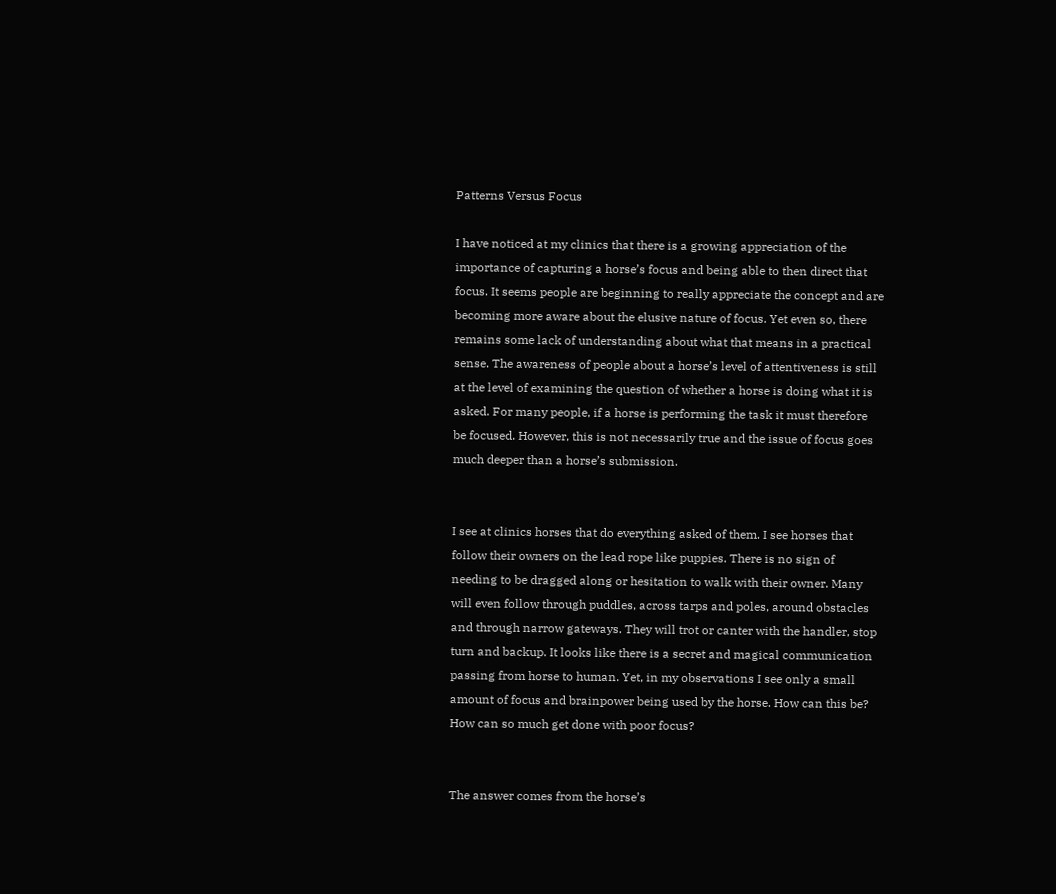Patterns Versus Focus

I have noticed at my clinics that there is a growing appreciation of the importance of capturing a horse’s focus and being able to then direct that focus. It seems people are beginning to really appreciate the concept and are becoming more aware about the elusive nature of focus. Yet even so, there remains some lack of understanding about what that means in a practical sense. The awareness of people about a horse’s level of attentiveness is still at the level of examining the question of whether a horse is doing what it is asked. For many people, if a horse is performing the task it must therefore be focused. However, this is not necessarily true and the issue of focus goes much deeper than a horse’s submission.


I see at clinics horses that do everything asked of them. I see horses that follow their owners on the lead rope like puppies. There is no sign of needing to be dragged along or hesitation to walk with their owner. Many will even follow through puddles, across tarps and poles, around obstacles and through narrow gateways. They will trot or canter with the handler, stop turn and backup. It looks like there is a secret and magical communication passing from horse to human. Yet, in my observations I see only a small amount of focus and brainpower being used by the horse. How can this be? How can so much get done with poor focus?


The answer comes from the horse’s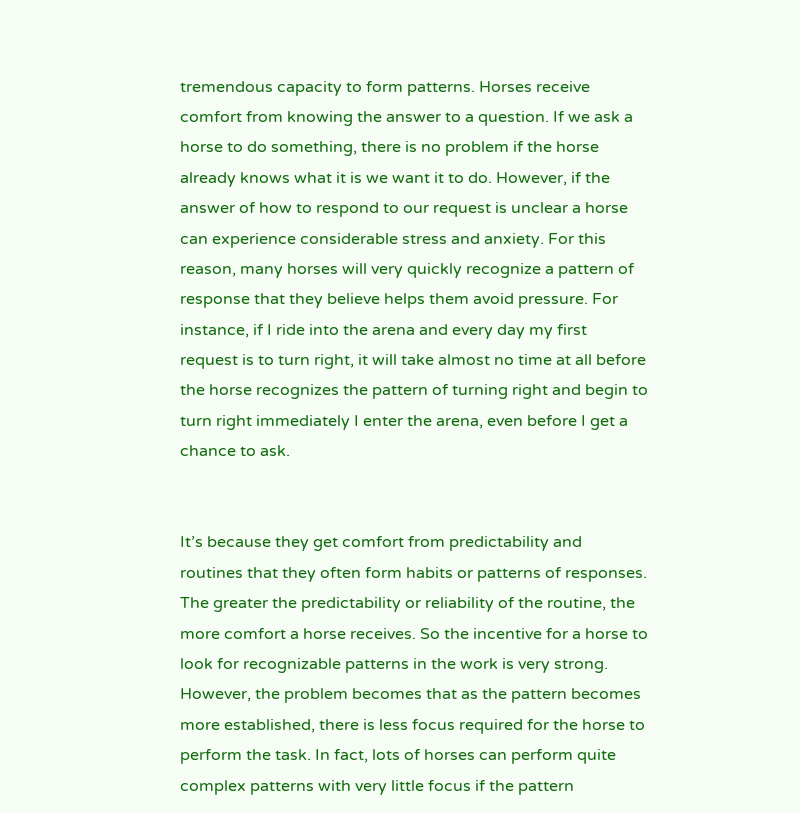tremendous capacity to form patterns. Horses receive comfort from knowing the answer to a question. If we ask a horse to do something, there is no problem if the horse already knows what it is we want it to do. However, if the answer of how to respond to our request is unclear a horse can experience considerable stress and anxiety. For this reason, many horses will very quickly recognize a pattern of response that they believe helps them avoid pressure. For instance, if I ride into the arena and every day my first request is to turn right, it will take almost no time at all before the horse recognizes the pattern of turning right and begin to turn right immediately I enter the arena, even before I get a chance to ask.


It’s because they get comfort from predictability and routines that they often form habits or patterns of responses. The greater the predictability or reliability of the routine, the more comfort a horse receives. So the incentive for a horse to look for recognizable patterns in the work is very strong. However, the problem becomes that as the pattern becomes more established, there is less focus required for the horse to perform the task. In fact, lots of horses can perform quite complex patterns with very little focus if the pattern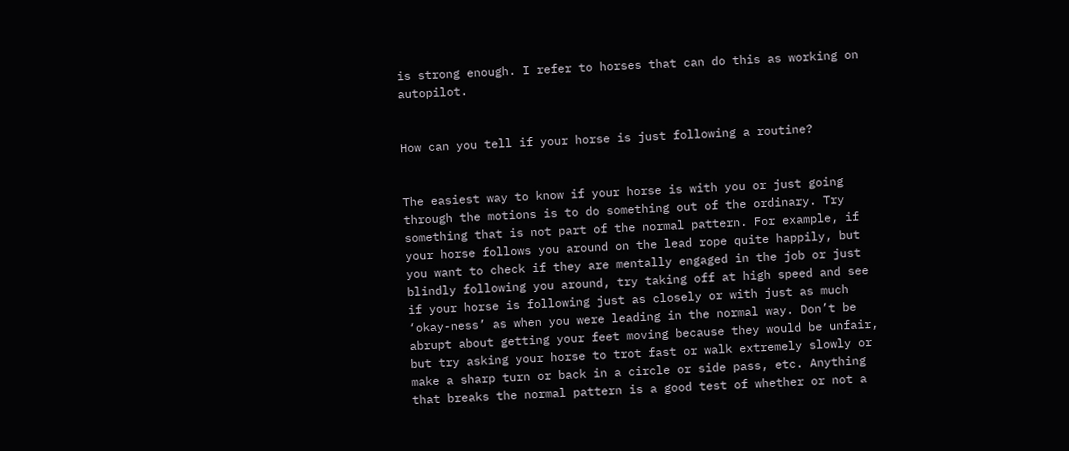is strong enough. I refer to horses that can do this as working on autopilot.


How can you tell if your horse is just following a routine?


The easiest way to know if your horse is with you or just going through the motions is to do something out of the ordinary. Try something that is not part of the normal pattern. For example, if your horse follows you around on the lead rope quite happily, but you want to check if they are mentally engaged in the job or just blindly following you around, try taking off at high speed and see if your horse is following just as closely or with just as much ‘okay-ness’ as when you were leading in the normal way. Don’t be abrupt about getting your feet moving because they would be unfair, but try asking your horse to trot fast or walk extremely slowly or make a sharp turn or back in a circle or side pass, etc. Anything that breaks the normal pattern is a good test of whether or not a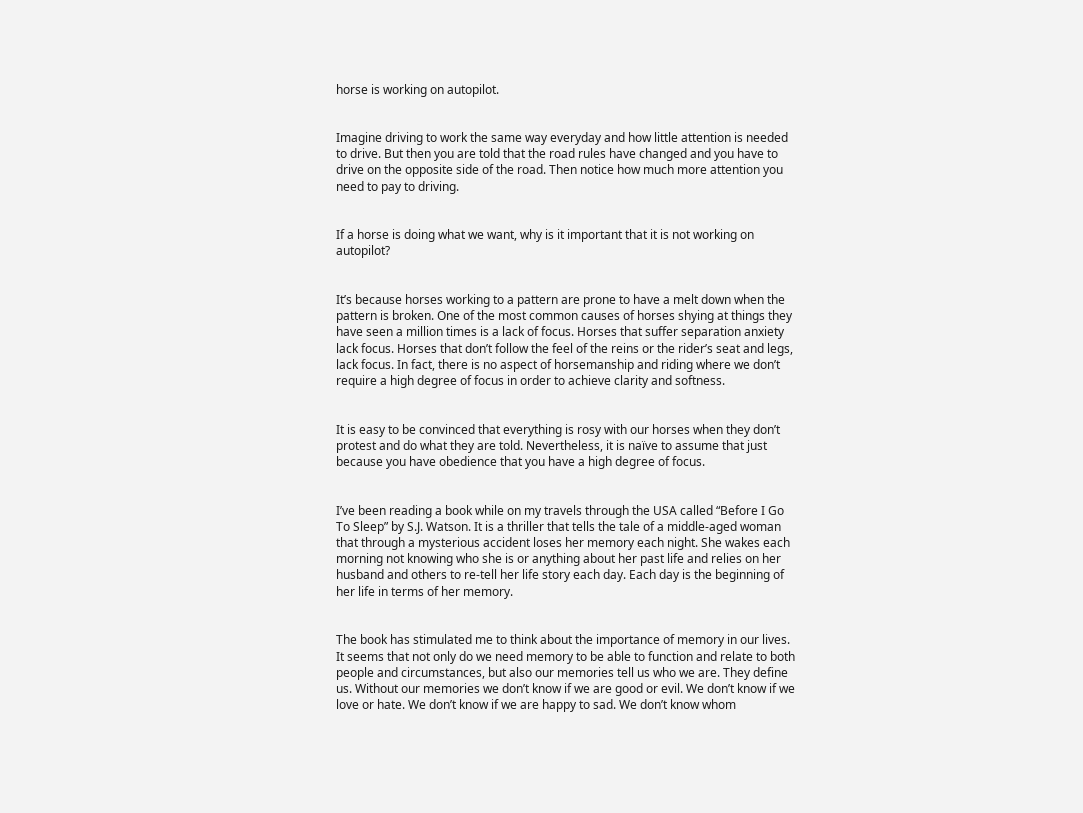horse is working on autopilot.


Imagine driving to work the same way everyday and how little attention is needed to drive. But then you are told that the road rules have changed and you have to drive on the opposite side of the road. Then notice how much more attention you need to pay to driving.


If a horse is doing what we want, why is it important that it is not working on autopilot?


It’s because horses working to a pattern are prone to have a melt down when the pattern is broken. One of the most common causes of horses shying at things they have seen a million times is a lack of focus. Horses that suffer separation anxiety lack focus. Horses that don’t follow the feel of the reins or the rider’s seat and legs, lack focus. In fact, there is no aspect of horsemanship and riding where we don’t require a high degree of focus in order to achieve clarity and softness.


It is easy to be convinced that everything is rosy with our horses when they don’t protest and do what they are told. Nevertheless, it is naïve to assume that just because you have obedience that you have a high degree of focus.


I’ve been reading a book while on my travels through the USA called “Before I Go To Sleep” by S.J. Watson. It is a thriller that tells the tale of a middle-aged woman that through a mysterious accident loses her memory each night. She wakes each morning not knowing who she is or anything about her past life and relies on her husband and others to re-tell her life story each day. Each day is the beginning of her life in terms of her memory.


The book has stimulated me to think about the importance of memory in our lives. It seems that not only do we need memory to be able to function and relate to both people and circumstances, but also our memories tell us who we are. They define us. Without our memories we don’t know if we are good or evil. We don’t know if we love or hate. We don’t know if we are happy to sad. We don’t know whom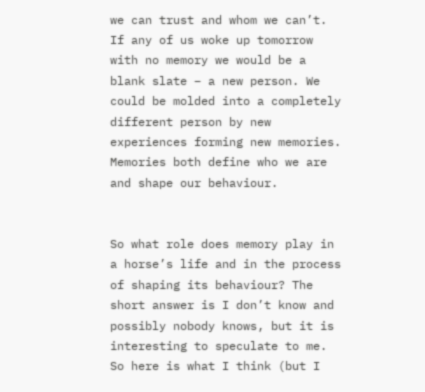we can trust and whom we can’t. If any of us woke up tomorrow with no memory we would be a blank slate – a new person. We could be molded into a completely different person by new experiences forming new memories. Memories both define who we are and shape our behaviour.


So what role does memory play in a horse’s life and in the process of shaping its behaviour? The short answer is I don’t know and possibly nobody knows, but it is interesting to speculate to me. So here is what I think (but I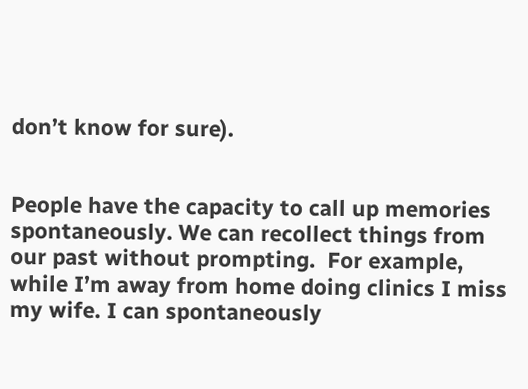don’t know for sure).


People have the capacity to call up memories spontaneously. We can recollect things from our past without prompting.  For example, while I’m away from home doing clinics I miss my wife. I can spontaneously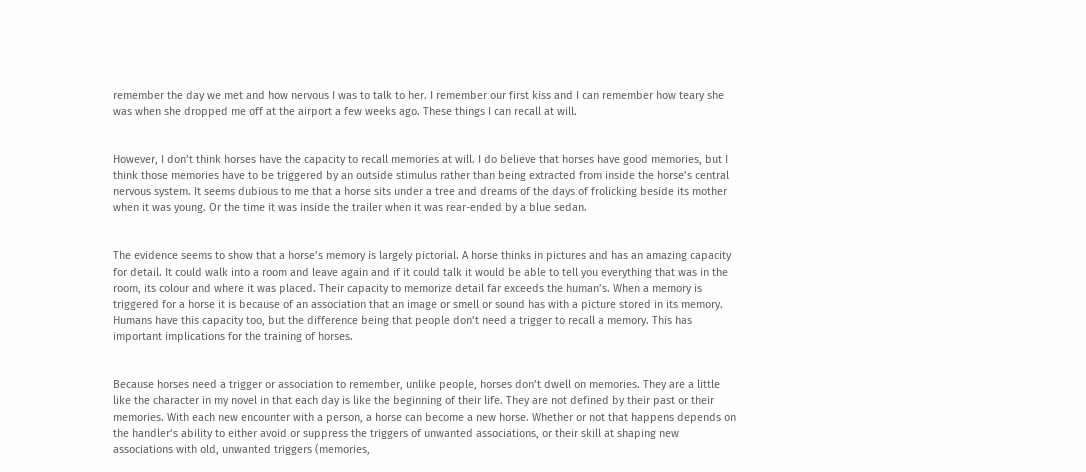remember the day we met and how nervous I was to talk to her. I remember our first kiss and I can remember how teary she was when she dropped me off at the airport a few weeks ago. These things I can recall at will.


However, I don’t think horses have the capacity to recall memories at will. I do believe that horses have good memories, but I think those memories have to be triggered by an outside stimulus rather than being extracted from inside the horse’s central nervous system. It seems dubious to me that a horse sits under a tree and dreams of the days of frolicking beside its mother when it was young. Or the time it was inside the trailer when it was rear-ended by a blue sedan.


The evidence seems to show that a horse’s memory is largely pictorial. A horse thinks in pictures and has an amazing capacity for detail. It could walk into a room and leave again and if it could talk it would be able to tell you everything that was in the room, its colour and where it was placed. Their capacity to memorize detail far exceeds the human’s. When a memory is triggered for a horse it is because of an association that an image or smell or sound has with a picture stored in its memory. Humans have this capacity too, but the difference being that people don’t need a trigger to recall a memory. This has important implications for the training of horses.


Because horses need a trigger or association to remember, unlike people, horses don’t dwell on memories. They are a little like the character in my novel in that each day is like the beginning of their life. They are not defined by their past or their memories. With each new encounter with a person, a horse can become a new horse. Whether or not that happens depends on the handler’s ability to either avoid or suppress the triggers of unwanted associations, or their skill at shaping new associations with old, unwanted triggers (memories,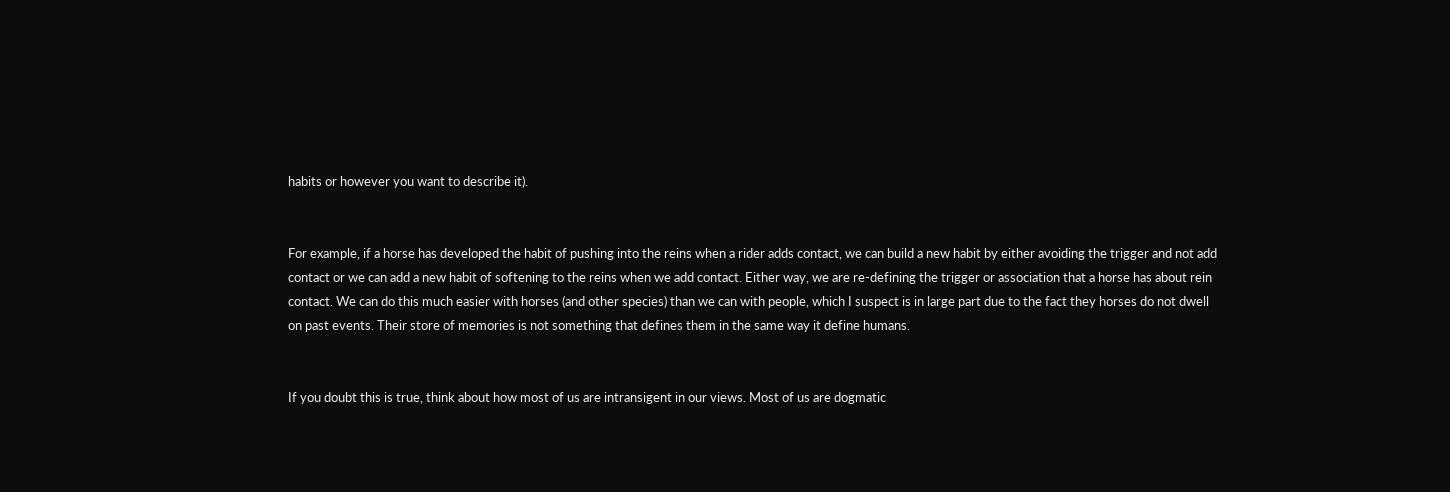habits or however you want to describe it).


For example, if a horse has developed the habit of pushing into the reins when a rider adds contact, we can build a new habit by either avoiding the trigger and not add contact or we can add a new habit of softening to the reins when we add contact. Either way, we are re-defining the trigger or association that a horse has about rein contact. We can do this much easier with horses (and other species) than we can with people, which I suspect is in large part due to the fact they horses do not dwell on past events. Their store of memories is not something that defines them in the same way it define humans.


If you doubt this is true, think about how most of us are intransigent in our views. Most of us are dogmatic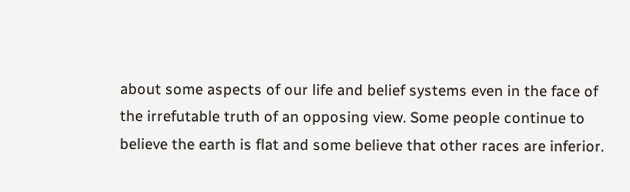about some aspects of our life and belief systems even in the face of the irrefutable truth of an opposing view. Some people continue to believe the earth is flat and some believe that other races are inferior.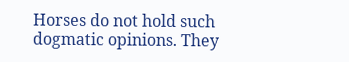Horses do not hold such dogmatic opinions. They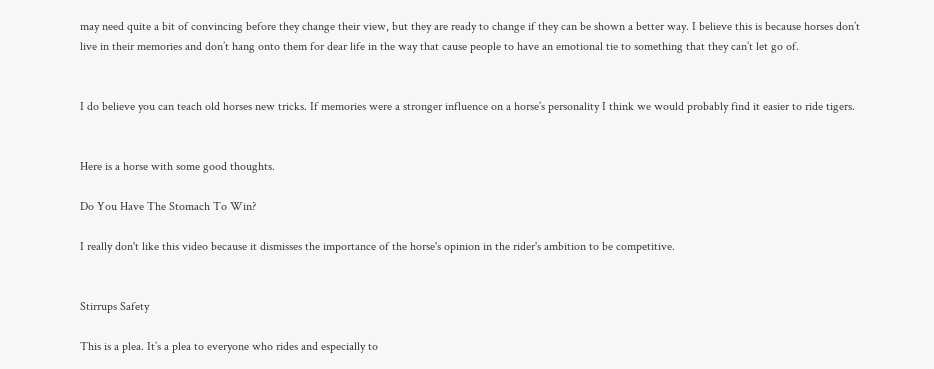may need quite a bit of convincing before they change their view, but they are ready to change if they can be shown a better way. I believe this is because horses don’t live in their memories and don’t hang onto them for dear life in the way that cause people to have an emotional tie to something that they can’t let go of.


I do believe you can teach old horses new tricks. If memories were a stronger influence on a horse’s personality I think we would probably find it easier to ride tigers.


Here is a horse with some good thoughts.

Do You Have The Stomach To Win?

I really don't like this video because it dismisses the importance of the horse's opinion in the rider's ambition to be competitive.


Stirrups Safety

This is a plea. It’s a plea to everyone who rides and especially to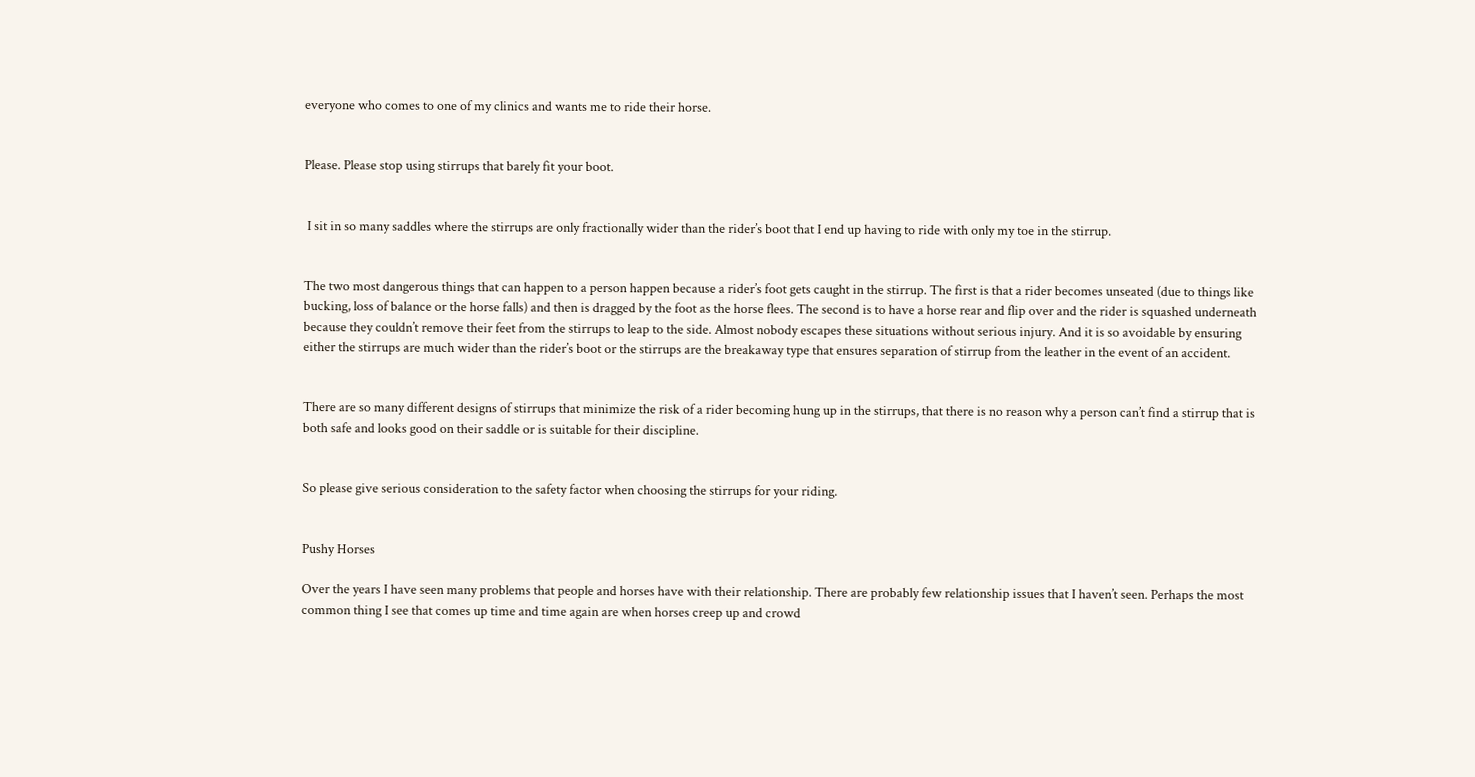everyone who comes to one of my clinics and wants me to ride their horse.


Please. Please stop using stirrups that barely fit your boot.


 I sit in so many saddles where the stirrups are only fractionally wider than the rider’s boot that I end up having to ride with only my toe in the stirrup.


The two most dangerous things that can happen to a person happen because a rider’s foot gets caught in the stirrup. The first is that a rider becomes unseated (due to things like bucking, loss of balance or the horse falls) and then is dragged by the foot as the horse flees. The second is to have a horse rear and flip over and the rider is squashed underneath because they couldn’t remove their feet from the stirrups to leap to the side. Almost nobody escapes these situations without serious injury. And it is so avoidable by ensuring either the stirrups are much wider than the rider’s boot or the stirrups are the breakaway type that ensures separation of stirrup from the leather in the event of an accident.


There are so many different designs of stirrups that minimize the risk of a rider becoming hung up in the stirrups, that there is no reason why a person can’t find a stirrup that is both safe and looks good on their saddle or is suitable for their discipline.


So please give serious consideration to the safety factor when choosing the stirrups for your riding.


Pushy Horses

Over the years I have seen many problems that people and horses have with their relationship. There are probably few relationship issues that I haven’t seen. Perhaps the most common thing I see that comes up time and time again are when horses creep up and crowd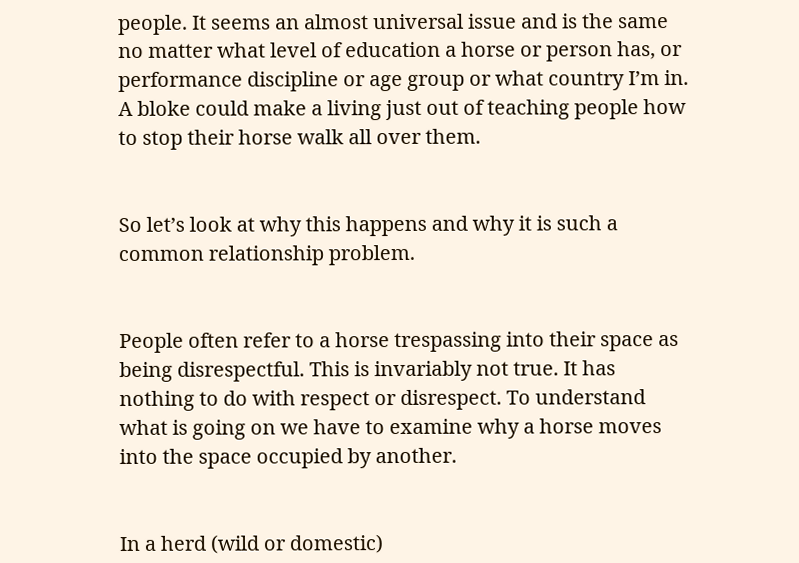people. It seems an almost universal issue and is the same no matter what level of education a horse or person has, or performance discipline or age group or what country I’m in.  A bloke could make a living just out of teaching people how to stop their horse walk all over them.


So let’s look at why this happens and why it is such a common relationship problem.


People often refer to a horse trespassing into their space as being disrespectful. This is invariably not true. It has nothing to do with respect or disrespect. To understand what is going on we have to examine why a horse moves into the space occupied by another.


In a herd (wild or domestic)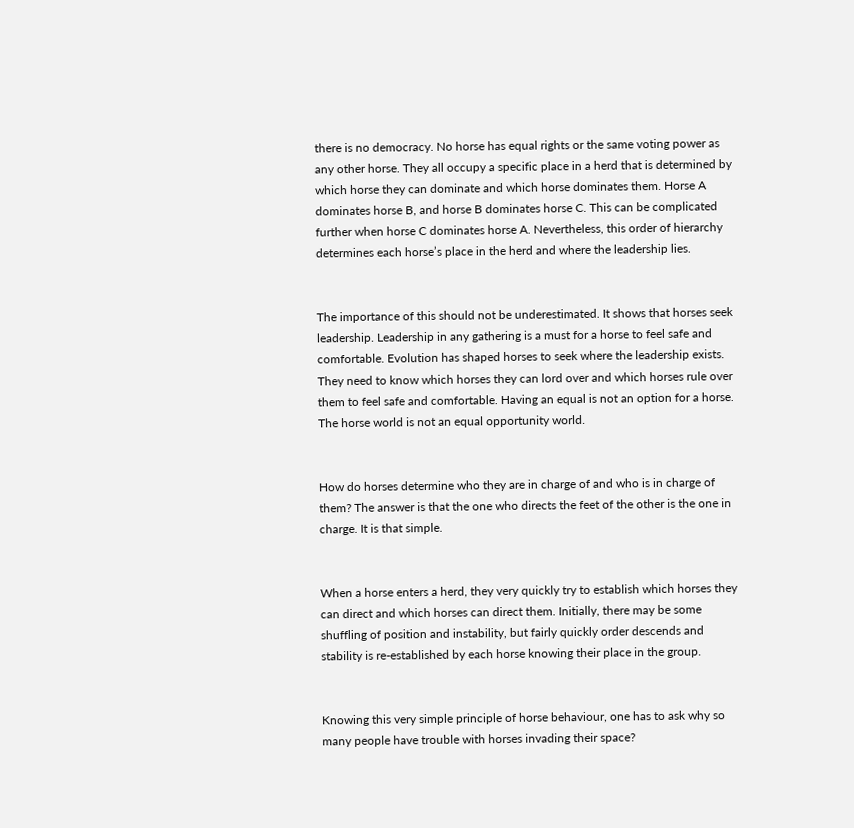there is no democracy. No horse has equal rights or the same voting power as any other horse. They all occupy a specific place in a herd that is determined by which horse they can dominate and which horse dominates them. Horse A dominates horse B, and horse B dominates horse C. This can be complicated further when horse C dominates horse A. Nevertheless, this order of hierarchy determines each horse’s place in the herd and where the leadership lies.


The importance of this should not be underestimated. It shows that horses seek leadership. Leadership in any gathering is a must for a horse to feel safe and comfortable. Evolution has shaped horses to seek where the leadership exists. They need to know which horses they can lord over and which horses rule over them to feel safe and comfortable. Having an equal is not an option for a horse. The horse world is not an equal opportunity world.


How do horses determine who they are in charge of and who is in charge of them? The answer is that the one who directs the feet of the other is the one in charge. It is that simple.


When a horse enters a herd, they very quickly try to establish which horses they can direct and which horses can direct them. Initially, there may be some shuffling of position and instability, but fairly quickly order descends and stability is re-established by each horse knowing their place in the group.


Knowing this very simple principle of horse behaviour, one has to ask why so many people have trouble with horses invading their space?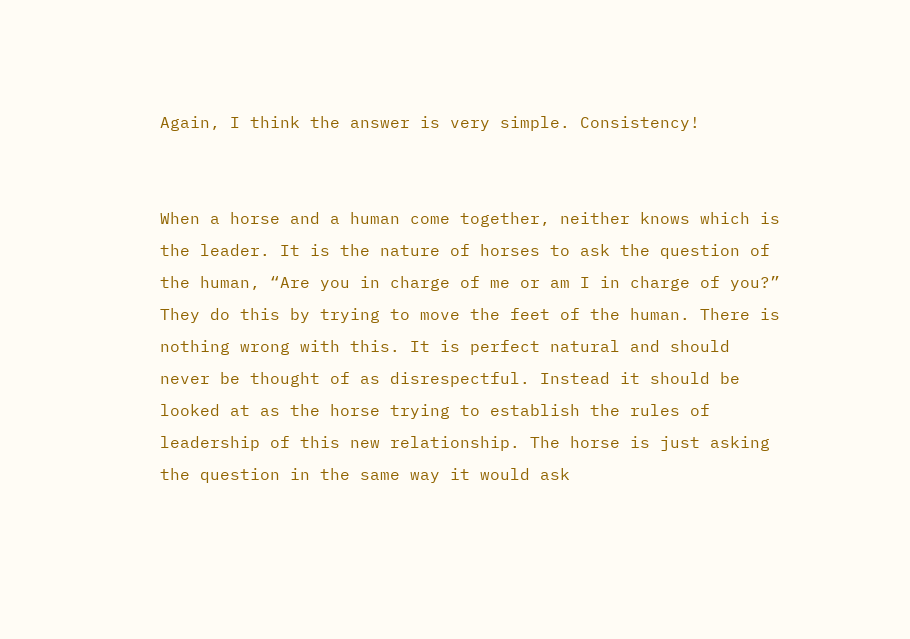Again, I think the answer is very simple. Consistency!


When a horse and a human come together, neither knows which is the leader. It is the nature of horses to ask the question of the human, “Are you in charge of me or am I in charge of you?” They do this by trying to move the feet of the human. There is nothing wrong with this. It is perfect natural and should never be thought of as disrespectful. Instead it should be looked at as the horse trying to establish the rules of leadership of this new relationship. The horse is just asking the question in the same way it would ask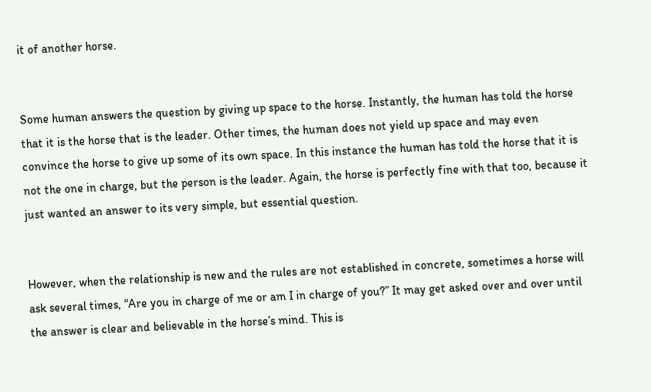it of another horse.


Some human answers the question by giving up space to the horse. Instantly, the human has told the horse that it is the horse that is the leader. Other times, the human does not yield up space and may even convince the horse to give up some of its own space. In this instance the human has told the horse that it is not the one in charge, but the person is the leader. Again, the horse is perfectly fine with that too, because it just wanted an answer to its very simple, but essential question.


However, when the relationship is new and the rules are not established in concrete, sometimes a horse will ask several times, “Are you in charge of me or am I in charge of you?” It may get asked over and over until the answer is clear and believable in the horse’s mind. This is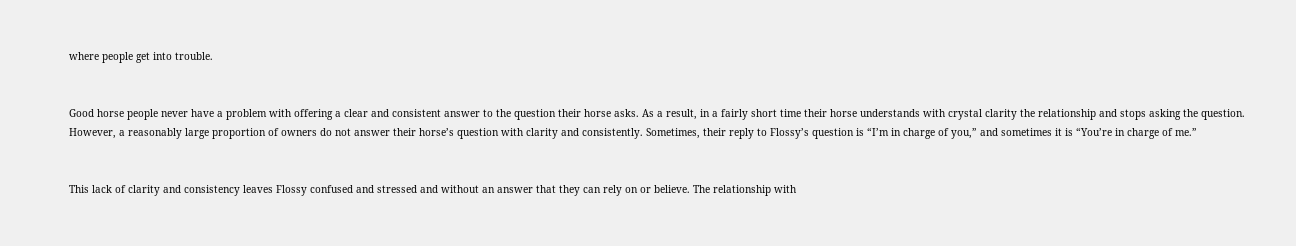where people get into trouble.


Good horse people never have a problem with offering a clear and consistent answer to the question their horse asks. As a result, in a fairly short time their horse understands with crystal clarity the relationship and stops asking the question. However, a reasonably large proportion of owners do not answer their horse’s question with clarity and consistently. Sometimes, their reply to Flossy’s question is “I’m in charge of you,” and sometimes it is “You’re in charge of me.”


This lack of clarity and consistency leaves Flossy confused and stressed and without an answer that they can rely on or believe. The relationship with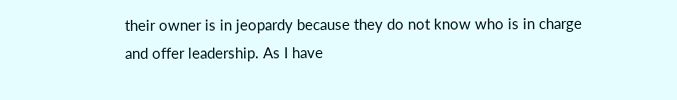their owner is in jeopardy because they do not know who is in charge and offer leadership. As I have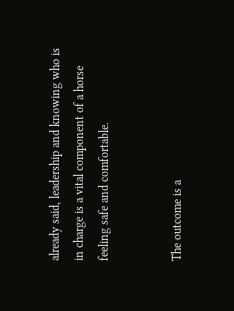already said, leadership and knowing who is in charge is a vital component of a horse feeling safe and comfortable.


The outcome is a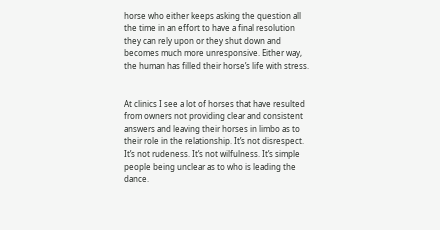horse who either keeps asking the question all the time in an effort to have a final resolution they can rely upon or they shut down and becomes much more unresponsive. Either way, the human has filled their horse’s life with stress.


At clinics I see a lot of horses that have resulted from owners not providing clear and consistent answers and leaving their horses in limbo as to their role in the relationship. It’s not disrespect. It’s not rudeness. It’s not wilfulness. It’s simple people being unclear as to who is leading the dance.